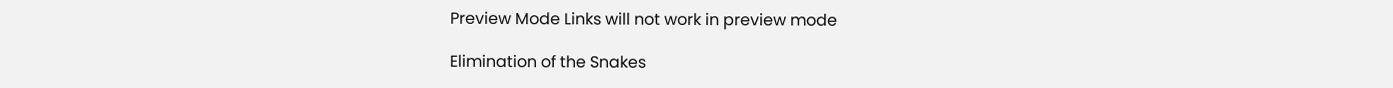Preview Mode Links will not work in preview mode

Elimination of the Snakes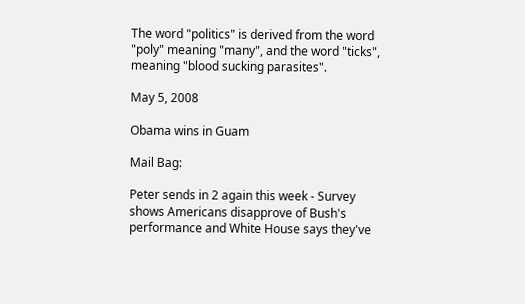The word "politics" is derived from the word "poly" meaning "many", and the word "ticks", meaning "blood sucking parasites".

May 5, 2008

Obama wins in Guam

Mail Bag:

Peter sends in 2 again this week - Survey shows Americans disapprove of Bush's performance and White House says they've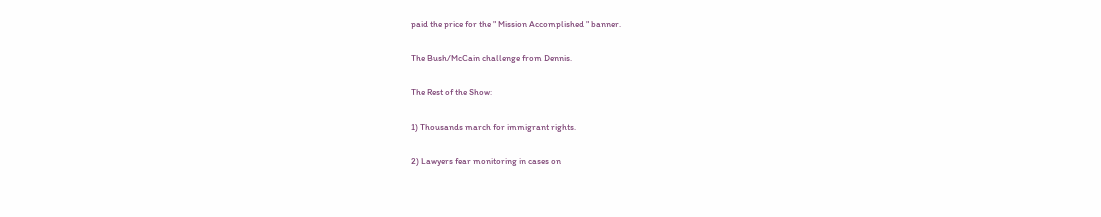paid the price for the " Mission Accomplished " banner.

The Bush/McCain challenge from Dennis.

The Rest of the Show:

1) Thousands march for immigrant rights.

2) Lawyers fear monitoring in cases on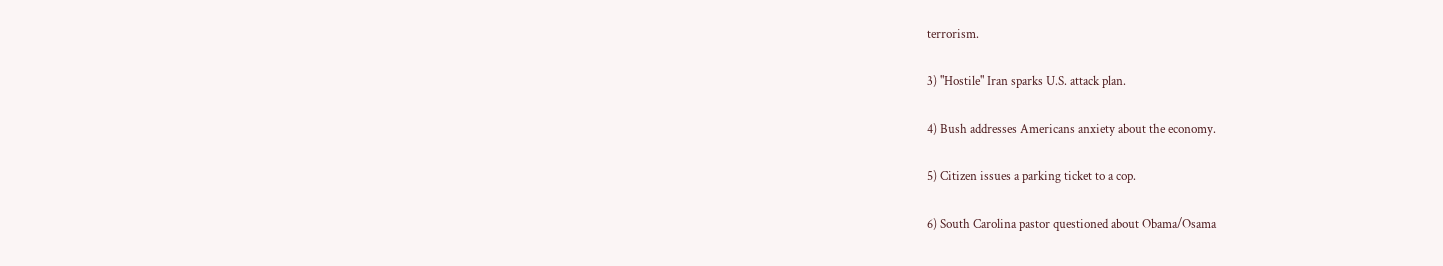terrorism.

3) "Hostile" Iran sparks U.S. attack plan.

4) Bush addresses Americans anxiety about the economy.

5) Citizen issues a parking ticket to a cop.

6) South Carolina pastor questioned about Obama/Osama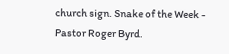church sign. Snake of the Week - Pastor Roger Byrd.